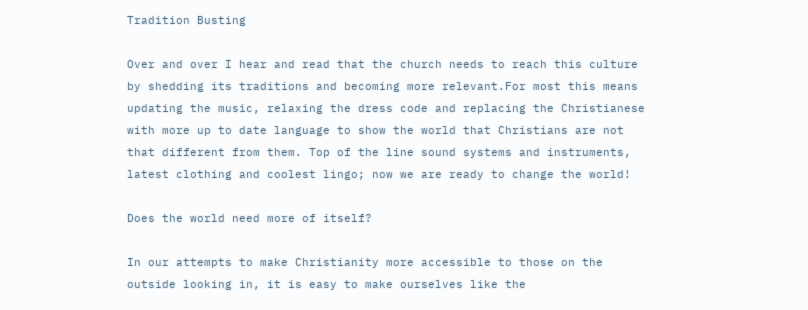Tradition Busting

Over and over I hear and read that the church needs to reach this culture by shedding its traditions and becoming more relevant.For most this means updating the music, relaxing the dress code and replacing the Christianese with more up to date language to show the world that Christians are not that different from them. Top of the line sound systems and instruments, latest clothing and coolest lingo; now we are ready to change the world!

Does the world need more of itself?

In our attempts to make Christianity more accessible to those on the outside looking in, it is easy to make ourselves like the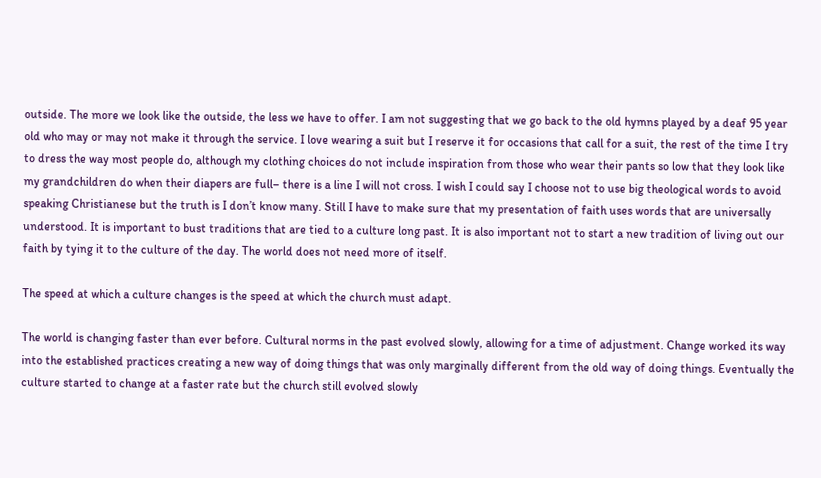outside. The more we look like the outside, the less we have to offer. I am not suggesting that we go back to the old hymns played by a deaf 95 year old who may or may not make it through the service. I love wearing a suit but I reserve it for occasions that call for a suit, the rest of the time I try to dress the way most people do, although my clothing choices do not include inspiration from those who wear their pants so low that they look like my grandchildren do when their diapers are full– there is a line I will not cross. I wish I could say I choose not to use big theological words to avoid speaking Christianese but the truth is I don’t know many. Still I have to make sure that my presentation of faith uses words that are universally understood. It is important to bust traditions that are tied to a culture long past. It is also important not to start a new tradition of living out our faith by tying it to the culture of the day. The world does not need more of itself.

The speed at which a culture changes is the speed at which the church must adapt.

The world is changing faster than ever before. Cultural norms in the past evolved slowly, allowing for a time of adjustment. Change worked its way into the established practices creating a new way of doing things that was only marginally different from the old way of doing things. Eventually the culture started to change at a faster rate but the church still evolved slowly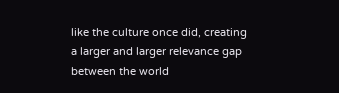like the culture once did, creating a larger and larger relevance gap between the world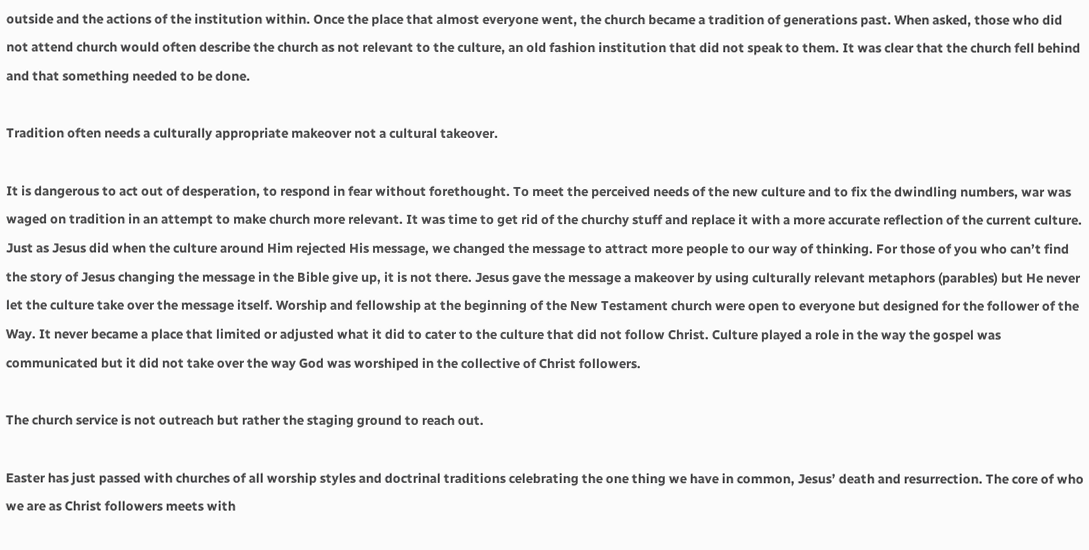outside and the actions of the institution within. Once the place that almost everyone went, the church became a tradition of generations past. When asked, those who did not attend church would often describe the church as not relevant to the culture, an old fashion institution that did not speak to them. It was clear that the church fell behind and that something needed to be done.

Tradition often needs a culturally appropriate makeover not a cultural takeover.

It is dangerous to act out of desperation, to respond in fear without forethought. To meet the perceived needs of the new culture and to fix the dwindling numbers, war was waged on tradition in an attempt to make church more relevant. It was time to get rid of the churchy stuff and replace it with a more accurate reflection of the current culture. Just as Jesus did when the culture around Him rejected His message, we changed the message to attract more people to our way of thinking. For those of you who can’t find the story of Jesus changing the message in the Bible give up, it is not there. Jesus gave the message a makeover by using culturally relevant metaphors (parables) but He never let the culture take over the message itself. Worship and fellowship at the beginning of the New Testament church were open to everyone but designed for the follower of the Way. It never became a place that limited or adjusted what it did to cater to the culture that did not follow Christ. Culture played a role in the way the gospel was communicated but it did not take over the way God was worshiped in the collective of Christ followers.

The church service is not outreach but rather the staging ground to reach out.

Easter has just passed with churches of all worship styles and doctrinal traditions celebrating the one thing we have in common, Jesus’ death and resurrection. The core of who we are as Christ followers meets with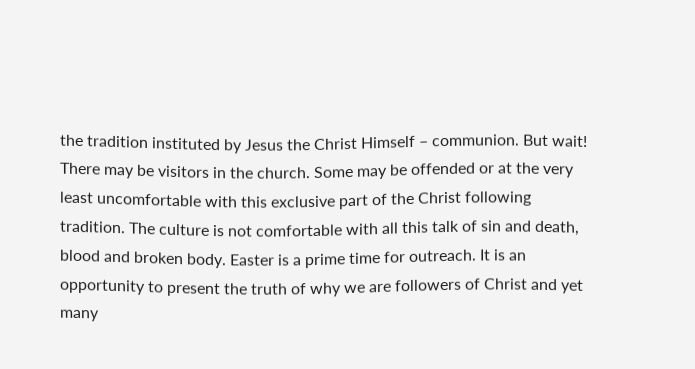the tradition instituted by Jesus the Christ Himself – communion. But wait! There may be visitors in the church. Some may be offended or at the very least uncomfortable with this exclusive part of the Christ following tradition. The culture is not comfortable with all this talk of sin and death, blood and broken body. Easter is a prime time for outreach. It is an opportunity to present the truth of why we are followers of Christ and yet many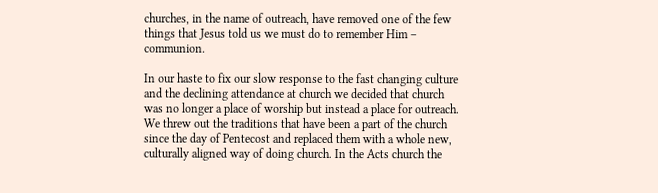churches, in the name of outreach, have removed one of the few things that Jesus told us we must do to remember Him – communion.

In our haste to fix our slow response to the fast changing culture and the declining attendance at church we decided that church was no longer a place of worship but instead a place for outreach. We threw out the traditions that have been a part of the church since the day of Pentecost and replaced them with a whole new, culturally aligned way of doing church. In the Acts church the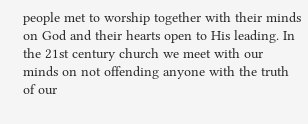people met to worship together with their minds on God and their hearts open to His leading. In the 21st century church we meet with our minds on not offending anyone with the truth of our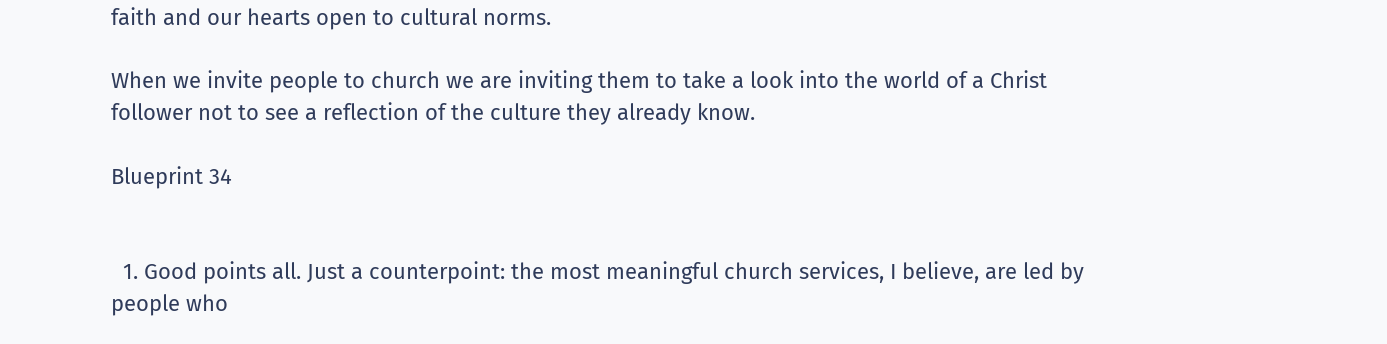faith and our hearts open to cultural norms.

When we invite people to church we are inviting them to take a look into the world of a Christ follower not to see a reflection of the culture they already know.

Blueprint 34


  1. Good points all. Just a counterpoint: the most meaningful church services, I believe, are led by people who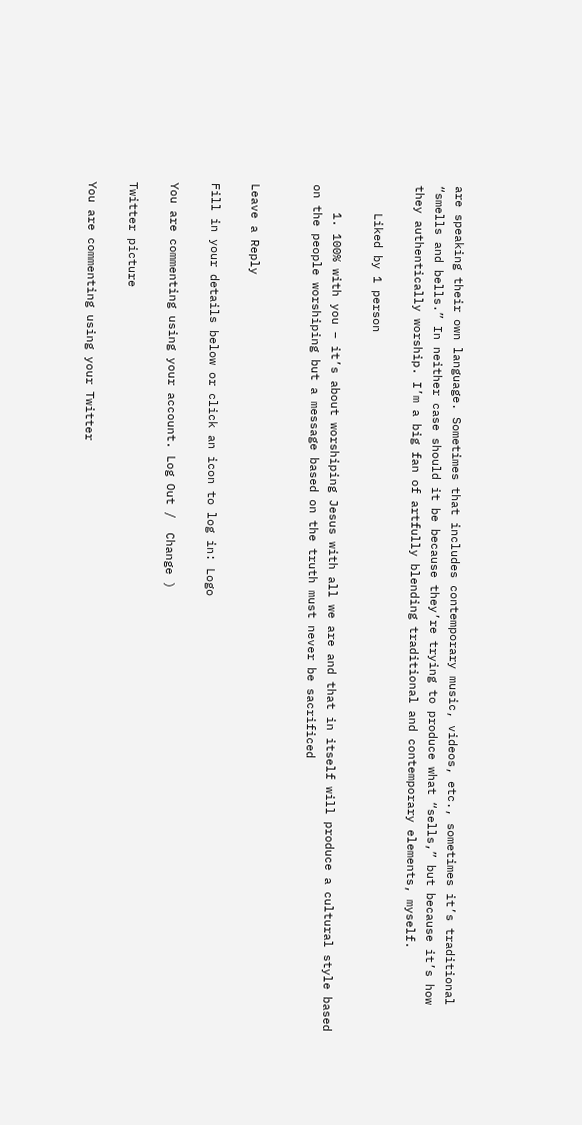are speaking their own language. Sometimes that includes contemporary music, videos, etc., sometimes it’s traditional “smells and bells.” In neither case should it be because they’re trying to produce what “sells,” but because it’s how they authentically worship. I’m a big fan of artfully blending traditional and contemporary elements, myself.

    Liked by 1 person

    1. 100% with you – it’s about worshiping Jesus with all we are and that in itself will produce a cultural style based on the people worshiping but a message based on the truth must never be sacrificed


Leave a Reply

Fill in your details below or click an icon to log in: Logo

You are commenting using your account. Log Out /  Change )

Twitter picture

You are commenting using your Twitter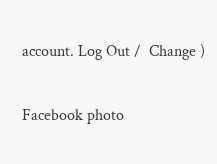account. Log Out /  Change )

Facebook photo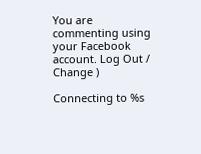You are commenting using your Facebook account. Log Out /  Change )

Connecting to %s